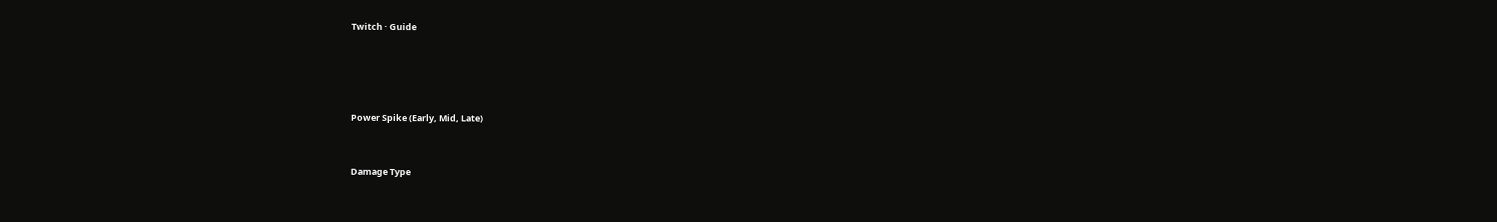Twitch · Guide




Power Spike (Early, Mid, Late)


Damage Type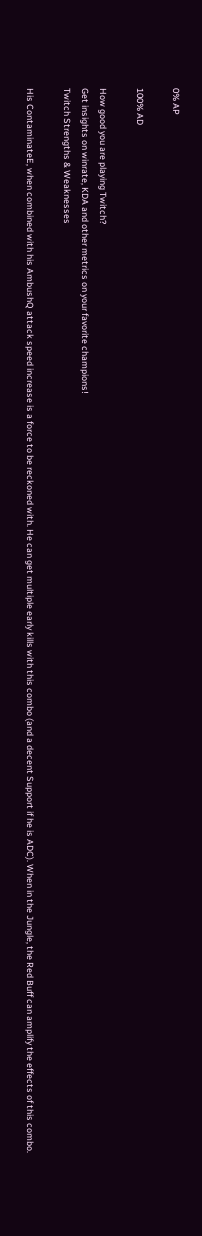0% AP

100% AD

How good you are playing Twitch?
Get insights on winrate, KDA and other metrics on your favorite champions!
Twitch Strengths & Weaknesses

His ContaminateE, when combined with his AmbushQ attack speed increase is a force to be reckoned with. He can get multiple early kills with this combo (and a decent Support if he is ADC). When in the Jungle, the Red Buff can amplify the effects of this combo.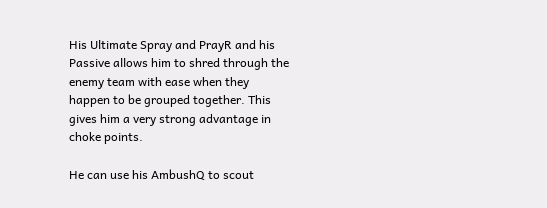His Ultimate Spray and PrayR and his Passive allows him to shred through the enemy team with ease when they happen to be grouped together. This gives him a very strong advantage in choke points.

He can use his AmbushQ to scout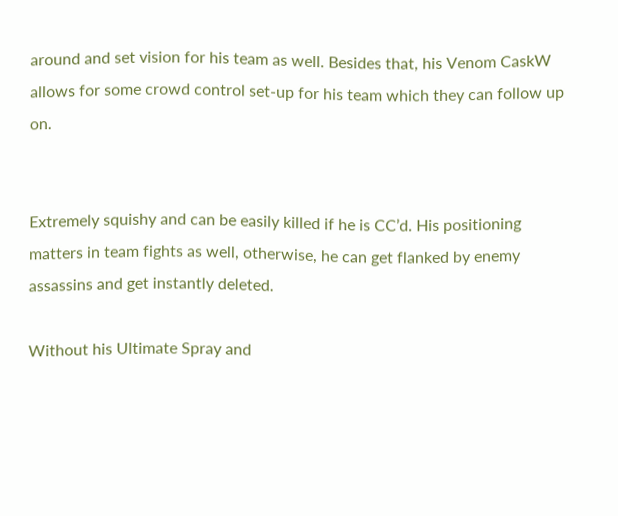around and set vision for his team as well. Besides that, his Venom CaskW allows for some crowd control set-up for his team which they can follow up on.


Extremely squishy and can be easily killed if he is CC’d. His positioning matters in team fights as well, otherwise, he can get flanked by enemy assassins and get instantly deleted.

Without his Ultimate Spray and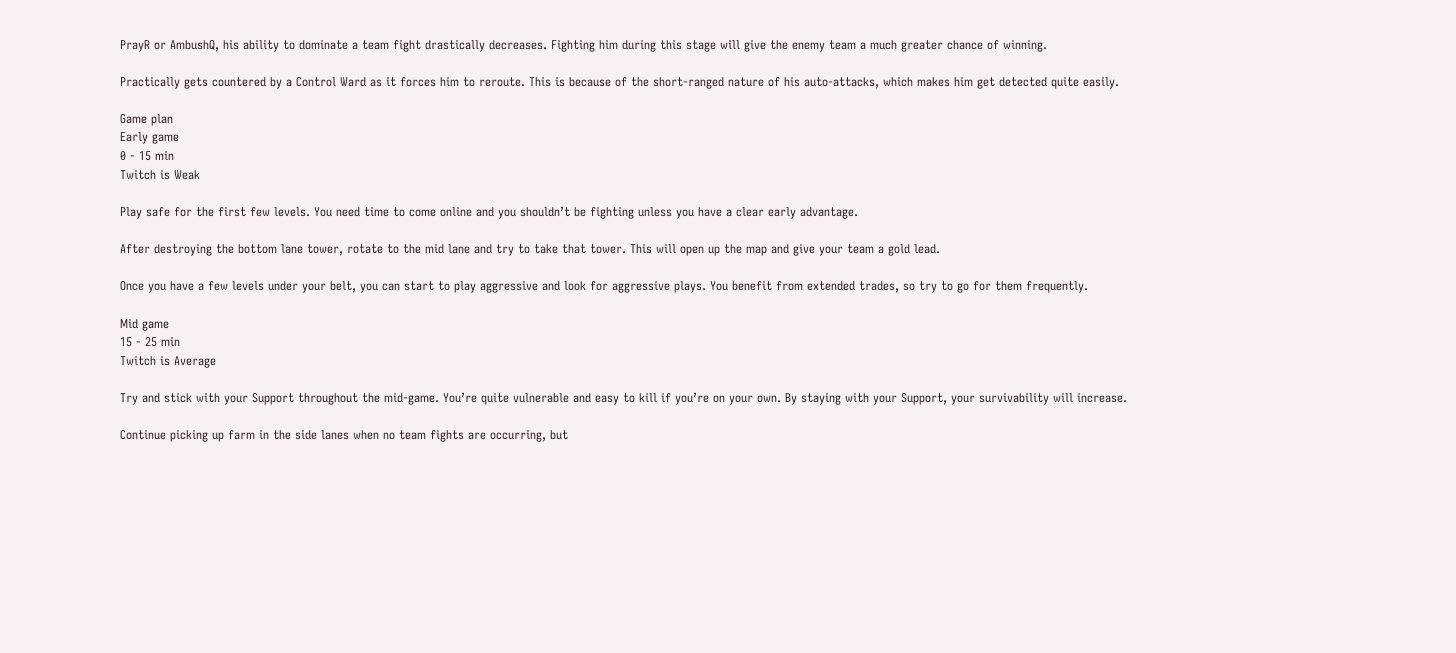PrayR or AmbushQ, his ability to dominate a team fight drastically decreases. Fighting him during this stage will give the enemy team a much greater chance of winning.

Practically gets countered by a Control Ward as it forces him to reroute. This is because of the short-ranged nature of his auto-attacks, which makes him get detected quite easily.

Game plan
Early game
0 - 15 min
Twitch is Weak

Play safe for the first few levels. You need time to come online and you shouldn’t be fighting unless you have a clear early advantage.

After destroying the bottom lane tower, rotate to the mid lane and try to take that tower. This will open up the map and give your team a gold lead.

Once you have a few levels under your belt, you can start to play aggressive and look for aggressive plays. You benefit from extended trades, so try to go for them frequently.

Mid game
15 - 25 min
Twitch is Average

Try and stick with your Support throughout the mid-game. You’re quite vulnerable and easy to kill if you’re on your own. By staying with your Support, your survivability will increase.

Continue picking up farm in the side lanes when no team fights are occurring, but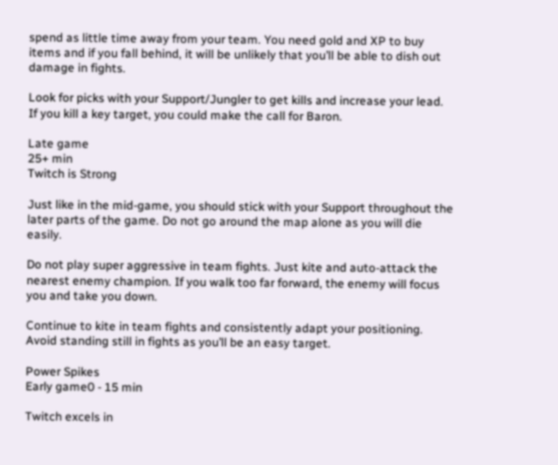spend as little time away from your team. You need gold and XP to buy items and if you fall behind, it will be unlikely that you’ll be able to dish out damage in fights.

Look for picks with your Support/Jungler to get kills and increase your lead. If you kill a key target, you could make the call for Baron.

Late game
25+ min
Twitch is Strong

Just like in the mid-game, you should stick with your Support throughout the later parts of the game. Do not go around the map alone as you will die easily.

Do not play super aggressive in team fights. Just kite and auto-attack the nearest enemy champion. If you walk too far forward, the enemy will focus you and take you down.

Continue to kite in team fights and consistently adapt your positioning. Avoid standing still in fights as you’ll be an easy target.

Power Spikes
Early game0 - 15 min

Twitch excels in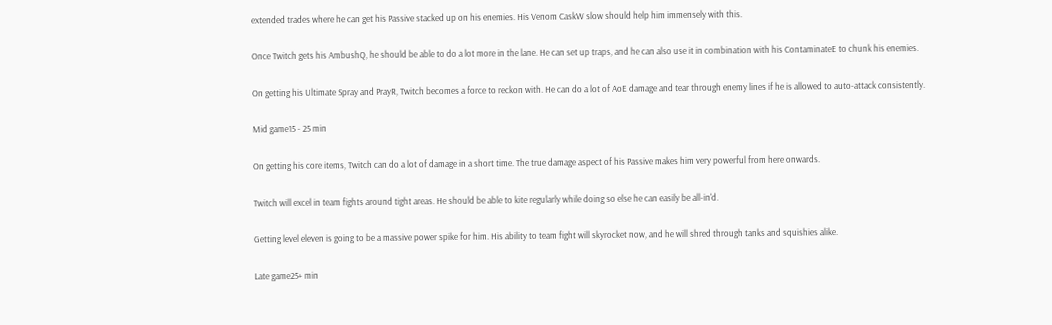extended trades where he can get his Passive stacked up on his enemies. His Venom CaskW slow should help him immensely with this.

Once Twitch gets his AmbushQ, he should be able to do a lot more in the lane. He can set up traps, and he can also use it in combination with his ContaminateE to chunk his enemies.

On getting his Ultimate Spray and PrayR, Twitch becomes a force to reckon with. He can do a lot of AoE damage and tear through enemy lines if he is allowed to auto-attack consistently.

Mid game15 - 25 min

On getting his core items, Twitch can do a lot of damage in a short time. The true damage aspect of his Passive makes him very powerful from here onwards.

Twitch will excel in team fights around tight areas. He should be able to kite regularly while doing so else he can easily be all-in'd.

Getting level eleven is going to be a massive power spike for him. His ability to team fight will skyrocket now, and he will shred through tanks and squishies alike.

Late game25+ min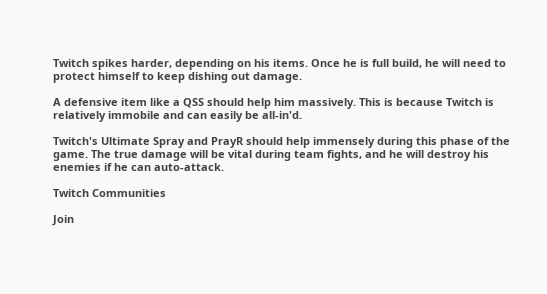Twitch spikes harder, depending on his items. Once he is full build, he will need to protect himself to keep dishing out damage.

A defensive item like a QSS should help him massively. This is because Twitch is relatively immobile and can easily be all-in'd.

Twitch's Ultimate Spray and PrayR should help immensely during this phase of the game. The true damage will be vital during team fights, and he will destroy his enemies if he can auto-attack.

Twitch Communities

Join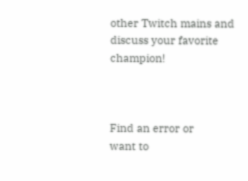other Twitch mains and discuss your favorite champion!



Find an error or
want to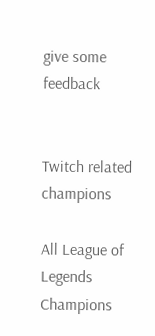give some feedback


Twitch related champions

All League of Legends Champions